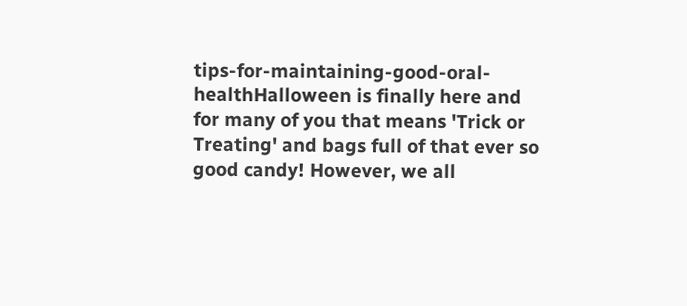tips-for-maintaining-good-oral-healthHalloween is finally here and for many of you that means 'Trick or Treating' and bags full of that ever so good candy! However, we all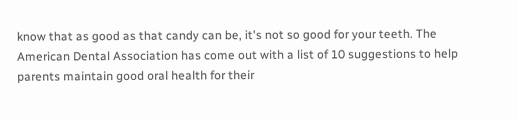know that as good as that candy can be, it's not so good for your teeth. The American Dental Association has come out with a list of 10 suggestions to help parents maintain good oral health for their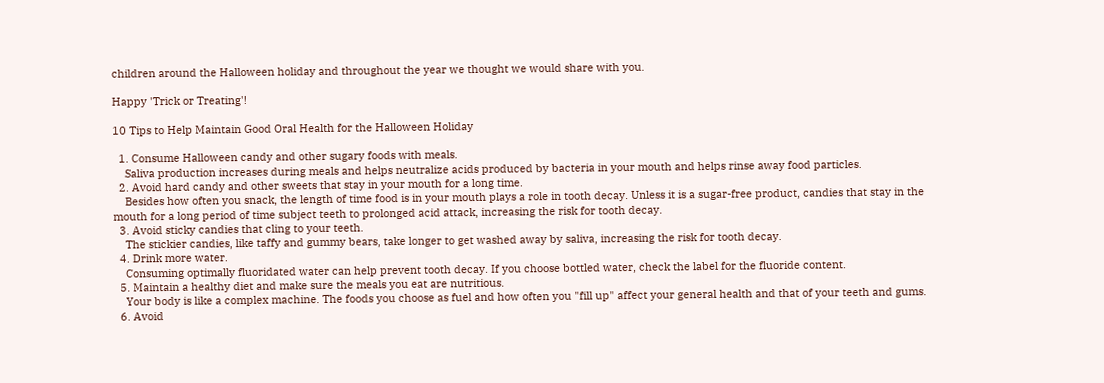children around the Halloween holiday and throughout the year we thought we would share with you.

Happy 'Trick or Treating'!

10 Tips to Help Maintain Good Oral Health for the Halloween Holiday

  1. Consume Halloween candy and other sugary foods with meals.
    Saliva production increases during meals and helps neutralize acids produced by bacteria in your mouth and helps rinse away food particles.
  2. Avoid hard candy and other sweets that stay in your mouth for a long time.
    Besides how often you snack, the length of time food is in your mouth plays a role in tooth decay. Unless it is a sugar-free product, candies that stay in the mouth for a long period of time subject teeth to prolonged acid attack, increasing the risk for tooth decay.
  3. Avoid sticky candies that cling to your teeth.
    The stickier candies, like taffy and gummy bears, take longer to get washed away by saliva, increasing the risk for tooth decay.
  4. Drink more water.
    Consuming optimally fluoridated water can help prevent tooth decay. If you choose bottled water, check the label for the fluoride content.
  5. Maintain a healthy diet and make sure the meals you eat are nutritious.
    Your body is like a complex machine. The foods you choose as fuel and how often you "fill up" affect your general health and that of your teeth and gums.
  6. Avoid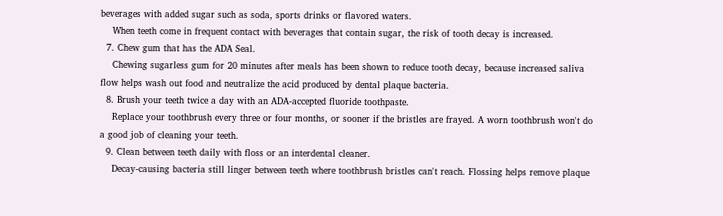beverages with added sugar such as soda, sports drinks or flavored waters.
    When teeth come in frequent contact with beverages that contain sugar, the risk of tooth decay is increased.
  7. Chew gum that has the ADA Seal.
    Chewing sugarless gum for 20 minutes after meals has been shown to reduce tooth decay, because increased saliva flow helps wash out food and neutralize the acid produced by dental plaque bacteria.
  8. Brush your teeth twice a day with an ADA-accepted fluoride toothpaste.
    Replace your toothbrush every three or four months, or sooner if the bristles are frayed. A worn toothbrush won't do a good job of cleaning your teeth.
  9. Clean between teeth daily with floss or an interdental cleaner.
    Decay-causing bacteria still linger between teeth where toothbrush bristles can't reach. Flossing helps remove plaque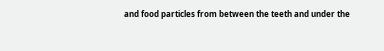and food particles from between the teeth and under the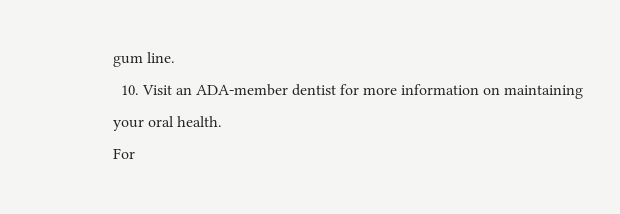gum line.
  10. Visit an ADA-member dentist for more information on maintaining your oral health.
For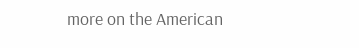more on the American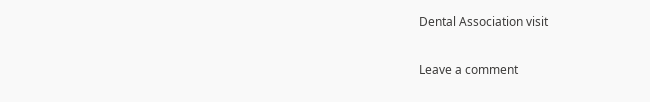Dental Association visit

Leave a comment